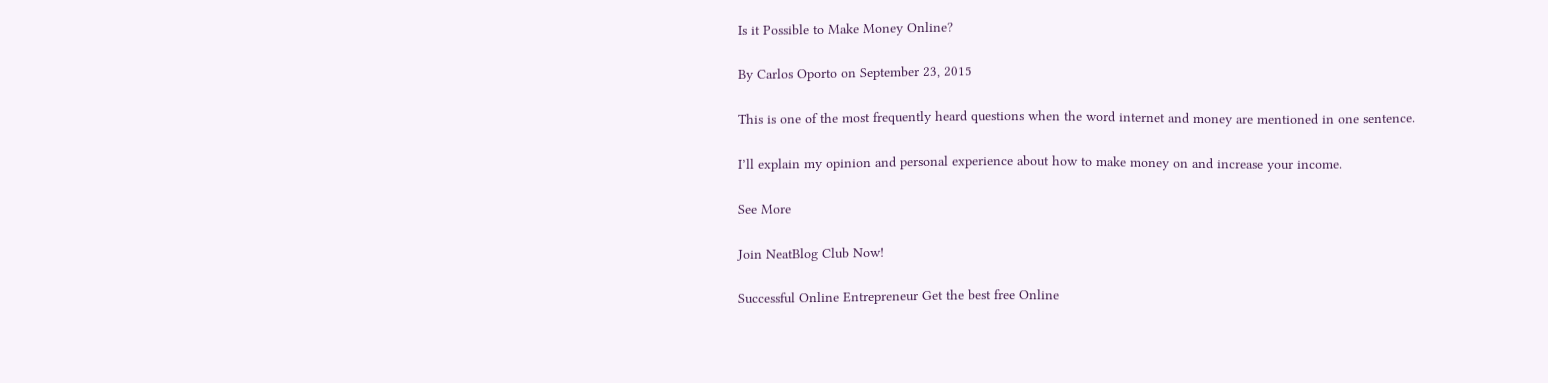Is it Possible to Make Money Online?

By Carlos Oporto on September 23, 2015

This is one of the most frequently heard questions when the word internet and money are mentioned in one sentence.

I’ll explain my opinion and personal experience about how to make money on and increase your income.

See More

Join NeatBlog Club Now!

Successful Online Entrepreneur Get the best free Online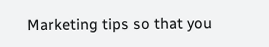Marketing tips so that you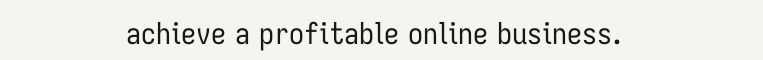achieve a profitable online business.